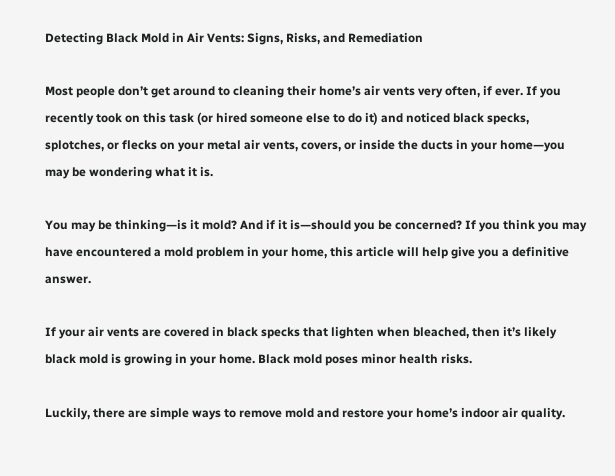Detecting Black Mold in Air Vents: Signs, Risks, and Remediation

Most people don’t get around to cleaning their home’s air vents very often, if ever. If you recently took on this task (or hired someone else to do it) and noticed black specks, splotches, or flecks on your metal air vents, covers, or inside the ducts in your home—you may be wondering what it is.

You may be thinking—is it mold? And if it is—should you be concerned? If you think you may have encountered a mold problem in your home, this article will help give you a definitive answer.

If your air vents are covered in black specks that lighten when bleached, then it’s likely black mold is growing in your home. Black mold poses minor health risks.

Luckily, there are simple ways to remove mold and restore your home’s indoor air quality.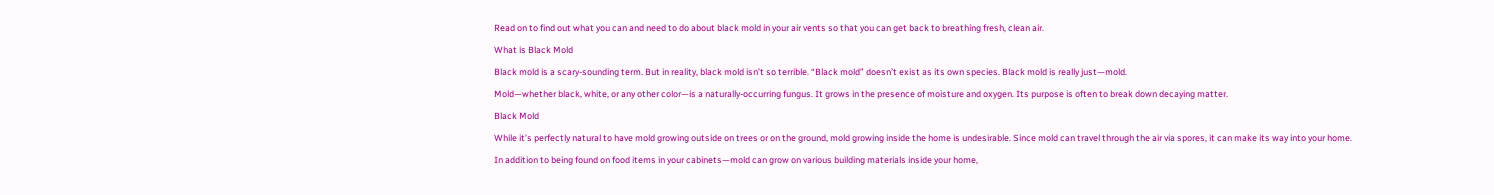Read on to find out what you can and need to do about black mold in your air vents so that you can get back to breathing fresh, clean air.

What is Black Mold

Black mold is a scary-sounding term. But in reality, black mold isn’t so terrible. “Black mold” doesn’t exist as its own species. Black mold is really just—mold.

Mold—whether black, white, or any other color—is a naturally-occurring fungus. It grows in the presence of moisture and oxygen. Its purpose is often to break down decaying matter.

Black Mold

While it’s perfectly natural to have mold growing outside on trees or on the ground, mold growing inside the home is undesirable. Since mold can travel through the air via spores, it can make its way into your home.

In addition to being found on food items in your cabinets—mold can grow on various building materials inside your home,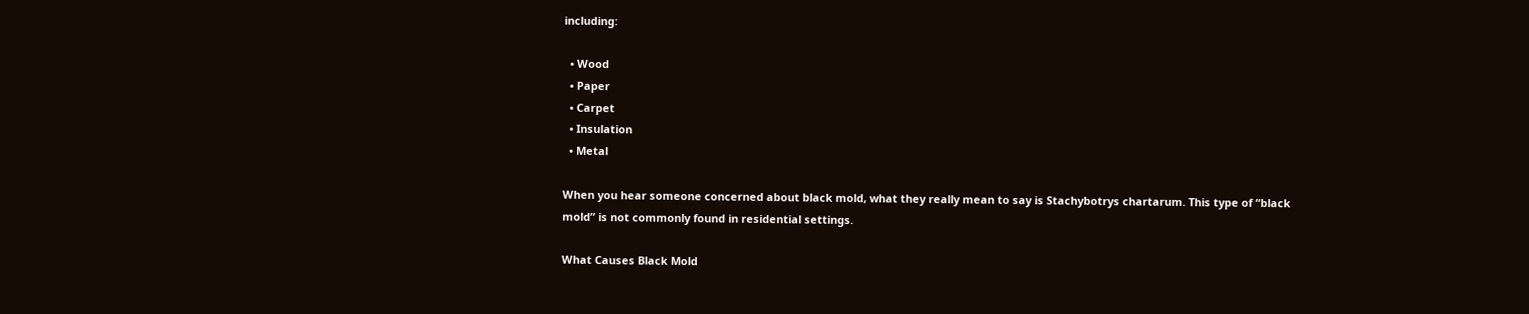including:

  • Wood
  • Paper
  • Carpet
  • Insulation
  • Metal

When you hear someone concerned about black mold, what they really mean to say is Stachybotrys chartarum. This type of “black mold” is not commonly found in residential settings.

What Causes Black Mold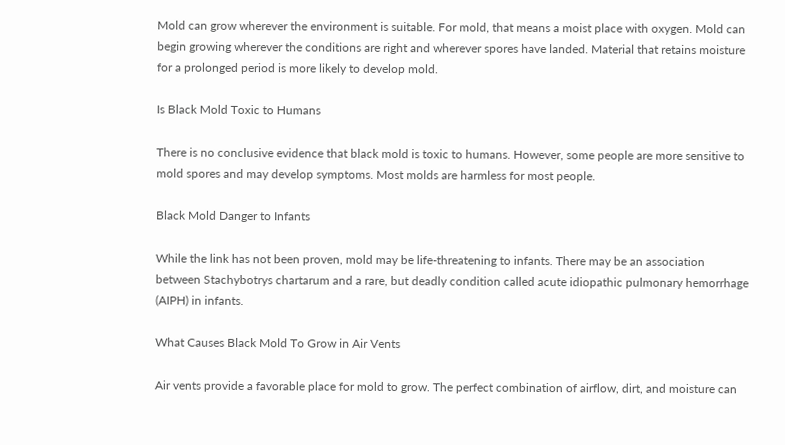Mold can grow wherever the environment is suitable. For mold, that means a moist place with oxygen. Mold can begin growing wherever the conditions are right and wherever spores have landed. Material that retains moisture for a prolonged period is more likely to develop mold.

Is Black Mold Toxic to Humans

There is no conclusive evidence that black mold is toxic to humans. However, some people are more sensitive to mold spores and may develop symptoms. Most molds are harmless for most people.

Black Mold Danger to Infants

While the link has not been proven, mold may be life-threatening to infants. There may be an association between Stachybotrys chartarum and a rare, but deadly condition called acute idiopathic pulmonary hemorrhage (AIPH) in infants.

What Causes Black Mold To Grow in Air Vents

Air vents provide a favorable place for mold to grow. The perfect combination of airflow, dirt, and moisture can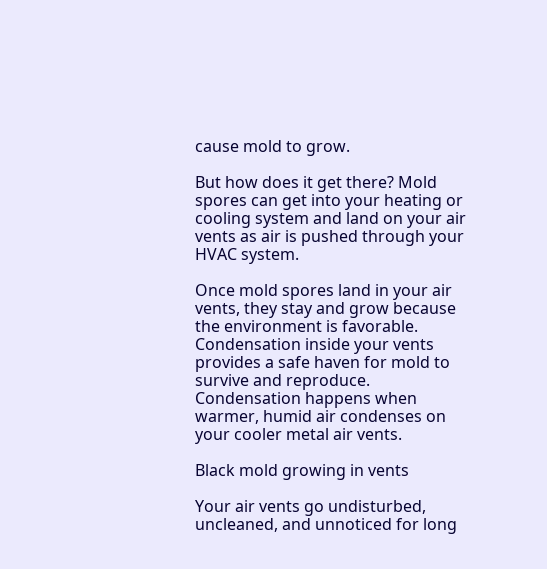cause mold to grow.

But how does it get there? Mold spores can get into your heating or cooling system and land on your air vents as air is pushed through your HVAC system.

Once mold spores land in your air vents, they stay and grow because the environment is favorable. Condensation inside your vents provides a safe haven for mold to survive and reproduce. Condensation happens when warmer, humid air condenses on your cooler metal air vents.

Black mold growing in vents

Your air vents go undisturbed, uncleaned, and unnoticed for long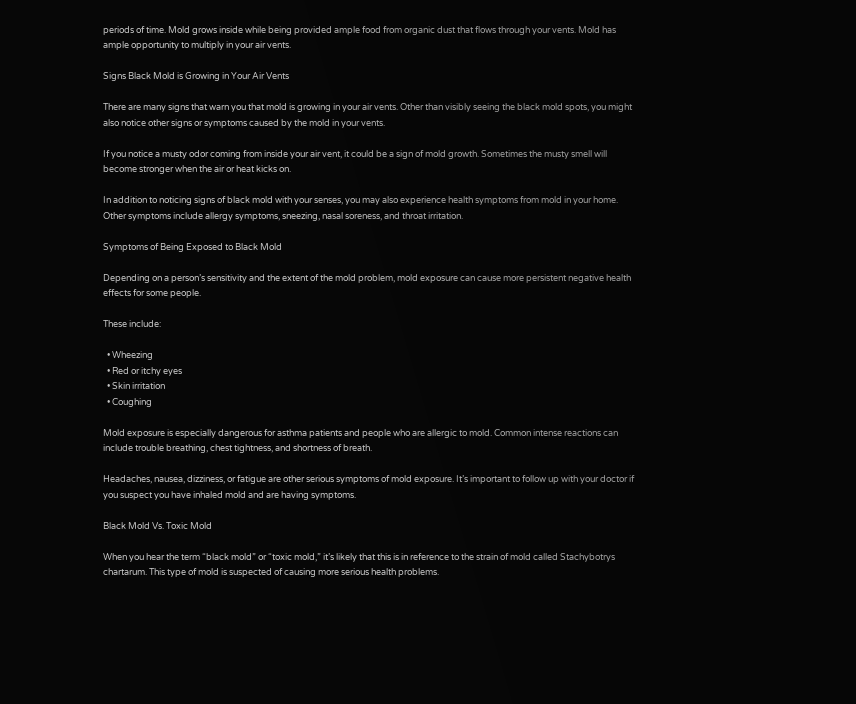periods of time. Mold grows inside while being provided ample food from organic dust that flows through your vents. Mold has ample opportunity to multiply in your air vents.

Signs Black Mold is Growing in Your Air Vents

There are many signs that warn you that mold is growing in your air vents. Other than visibly seeing the black mold spots, you might also notice other signs or symptoms caused by the mold in your vents.

If you notice a musty odor coming from inside your air vent, it could be a sign of mold growth. Sometimes the musty smell will become stronger when the air or heat kicks on.

In addition to noticing signs of black mold with your senses, you may also experience health symptoms from mold in your home. Other symptoms include allergy symptoms, sneezing, nasal soreness, and throat irritation.

Symptoms of Being Exposed to Black Mold

Depending on a person’s sensitivity and the extent of the mold problem, mold exposure can cause more persistent negative health effects for some people.

These include:

  • Wheezing
  • Red or itchy eyes
  • Skin irritation
  • Coughing

Mold exposure is especially dangerous for asthma patients and people who are allergic to mold. Common intense reactions can include trouble breathing, chest tightness, and shortness of breath.

Headaches, nausea, dizziness, or fatigue are other serious symptoms of mold exposure. It’s important to follow up with your doctor if you suspect you have inhaled mold and are having symptoms.

Black Mold Vs. Toxic Mold

When you hear the term “black mold” or “toxic mold,” it’s likely that this is in reference to the strain of mold called Stachybotrys chartarum. This type of mold is suspected of causing more serious health problems.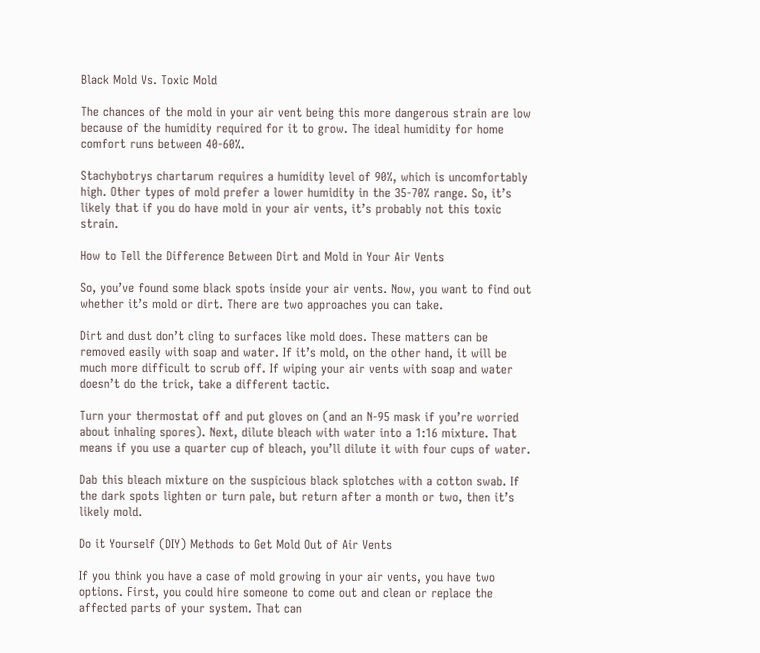Black Mold Vs. Toxic Mold

The chances of the mold in your air vent being this more dangerous strain are low because of the humidity required for it to grow. The ideal humidity for home comfort runs between 40-60%.

Stachybotrys chartarum requires a humidity level of 90%, which is uncomfortably high. Other types of mold prefer a lower humidity in the 35-70% range. So, it’s likely that if you do have mold in your air vents, it’s probably not this toxic strain.

How to Tell the Difference Between Dirt and Mold in Your Air Vents

So, you’ve found some black spots inside your air vents. Now, you want to find out whether it’s mold or dirt. There are two approaches you can take.

Dirt and dust don’t cling to surfaces like mold does. These matters can be removed easily with soap and water. If it’s mold, on the other hand, it will be much more difficult to scrub off. If wiping your air vents with soap and water doesn’t do the trick, take a different tactic.

Turn your thermostat off and put gloves on (and an N-95 mask if you’re worried about inhaling spores). Next, dilute bleach with water into a 1:16 mixture. That means if you use a quarter cup of bleach, you’ll dilute it with four cups of water.

Dab this bleach mixture on the suspicious black splotches with a cotton swab. If the dark spots lighten or turn pale, but return after a month or two, then it’s likely mold.

Do it Yourself (DIY) Methods to Get Mold Out of Air Vents

If you think you have a case of mold growing in your air vents, you have two options. First, you could hire someone to come out and clean or replace the affected parts of your system. That can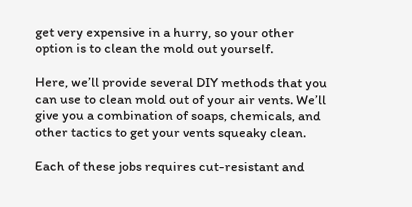get very expensive in a hurry, so your other option is to clean the mold out yourself.

Here, we’ll provide several DIY methods that you can use to clean mold out of your air vents. We’ll give you a combination of soaps, chemicals, and other tactics to get your vents squeaky clean.

Each of these jobs requires cut-resistant and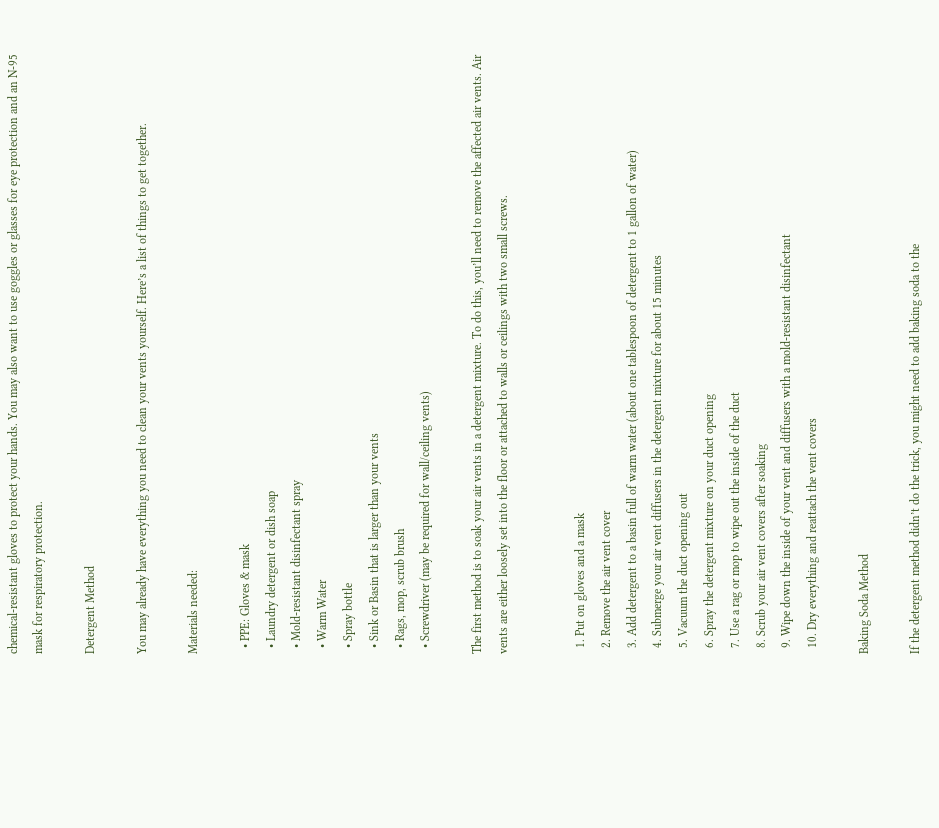chemical-resistant gloves to protect your hands. You may also want to use goggles or glasses for eye protection and an N-95 mask for respiratory protection.

Detergent Method

You may already have everything you need to clean your vents yourself. Here’s a list of things to get together.

Materials needed:

  • PPE: Gloves & mask
  • Laundry detergent or dish soap
  • Mold-resistant disinfectant spray
  • Warm Water
  • Spray bottle
  • Sink or Basin that is larger than your vents
  • Rags, mop, scrub brush
  • Screwdriver (may be required for wall/ceiling vents)

The first method is to soak your air vents in a detergent mixture. To do this, you’ll need to remove the affected air vents. Air vents are either loosely set into the floor or attached to walls or ceilings with two small screws.


  1. Put on gloves and a mask
  2. Remove the air vent cover
  3. Add detergent to a basin full of warm water (about one tablespoon of detergent to 1 gallon of water)
  4. Submerge your air vent diffusers in the detergent mixture for about 15 minutes
  5. Vacuum the duct opening out
  6. Spray the detergent mixture on your duct opening
  7. Use a rag or mop to wipe out the inside of the duct
  8. Scrub your air vent covers after soaking
  9. Wipe down the inside of your vent and diffusers with a mold-resistant disinfectant
  10. Dry everything and reattach the vent covers

Baking Soda Method

If the detergent method didn’t do the trick, you might need to add baking soda to the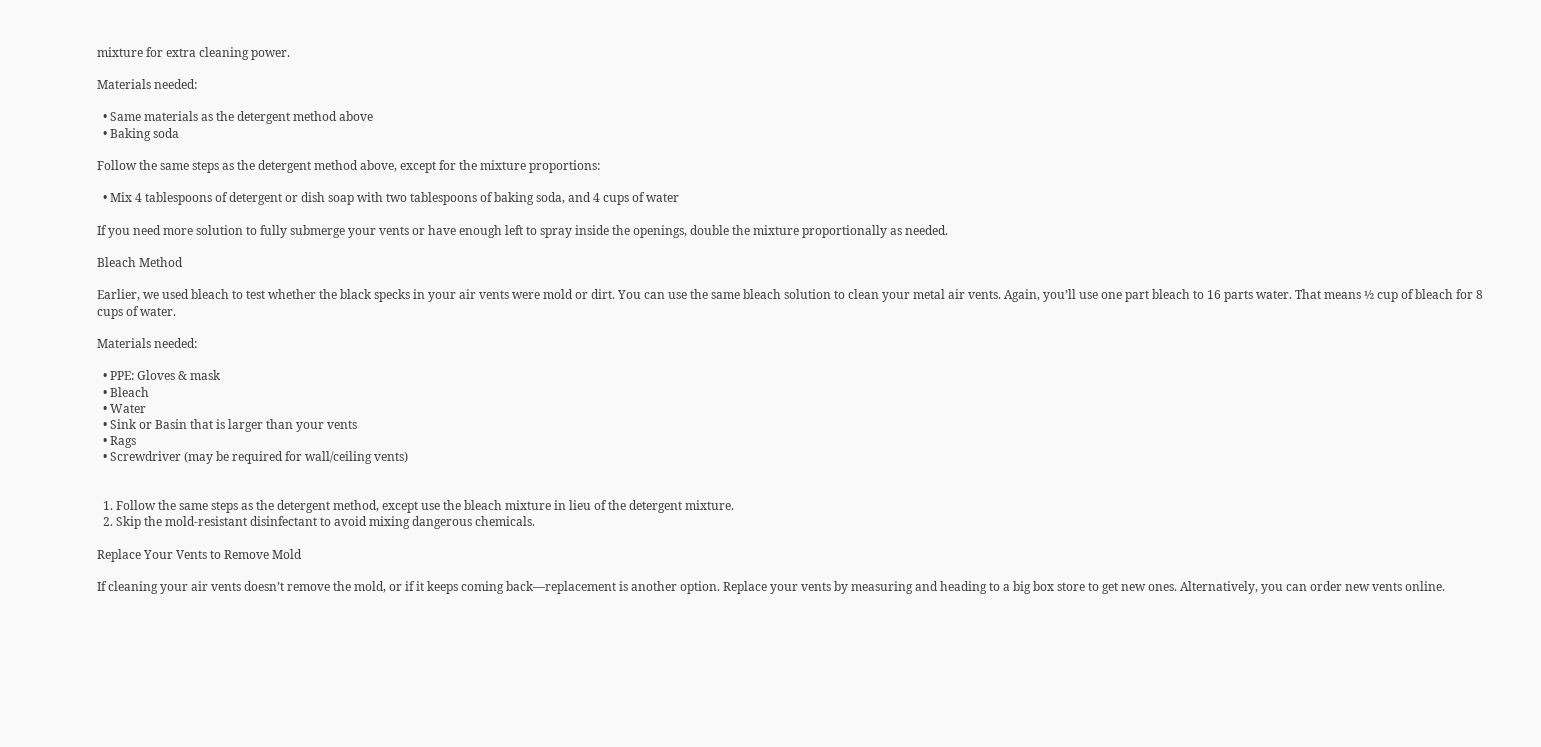mixture for extra cleaning power.

Materials needed:

  • Same materials as the detergent method above
  • Baking soda

Follow the same steps as the detergent method above, except for the mixture proportions:

  • Mix 4 tablespoons of detergent or dish soap with two tablespoons of baking soda, and 4 cups of water

If you need more solution to fully submerge your vents or have enough left to spray inside the openings, double the mixture proportionally as needed.

Bleach Method

Earlier, we used bleach to test whether the black specks in your air vents were mold or dirt. You can use the same bleach solution to clean your metal air vents. Again, you’ll use one part bleach to 16 parts water. That means ½ cup of bleach for 8 cups of water.

Materials needed:

  • PPE: Gloves & mask
  • Bleach
  • Water
  • Sink or Basin that is larger than your vents
  • Rags
  • Screwdriver (may be required for wall/ceiling vents)


  1. Follow the same steps as the detergent method, except use the bleach mixture in lieu of the detergent mixture.
  2. Skip the mold-resistant disinfectant to avoid mixing dangerous chemicals.

Replace Your Vents to Remove Mold

If cleaning your air vents doesn’t remove the mold, or if it keeps coming back—replacement is another option. Replace your vents by measuring and heading to a big box store to get new ones. Alternatively, you can order new vents online.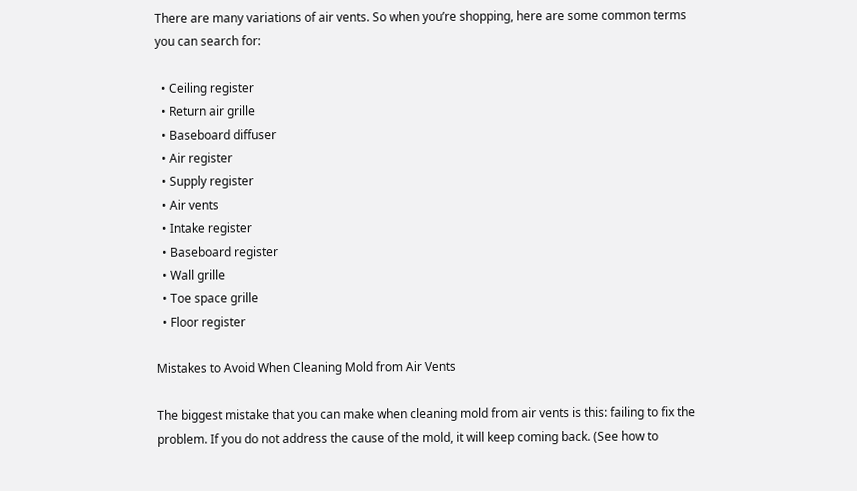There are many variations of air vents. So when you’re shopping, here are some common terms you can search for:

  • Ceiling register
  • Return air grille
  • Baseboard diffuser
  • Air register
  • Supply register
  • Air vents
  • Intake register
  • Baseboard register
  • Wall grille
  • Toe space grille
  • Floor register

Mistakes to Avoid When Cleaning Mold from Air Vents

The biggest mistake that you can make when cleaning mold from air vents is this: failing to fix the problem. If you do not address the cause of the mold, it will keep coming back. (See how to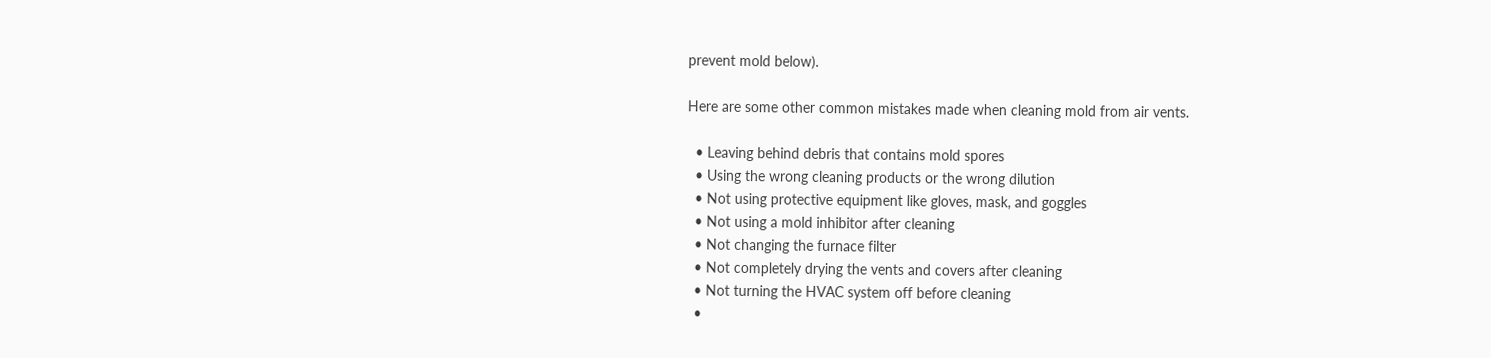prevent mold below).

Here are some other common mistakes made when cleaning mold from air vents.

  • Leaving behind debris that contains mold spores
  • Using the wrong cleaning products or the wrong dilution
  • Not using protective equipment like gloves, mask, and goggles
  • Not using a mold inhibitor after cleaning
  • Not changing the furnace filter
  • Not completely drying the vents and covers after cleaning
  • Not turning the HVAC system off before cleaning
  •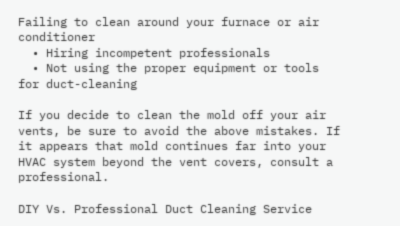Failing to clean around your furnace or air conditioner
  • Hiring incompetent professionals
  • Not using the proper equipment or tools for duct-cleaning

If you decide to clean the mold off your air vents, be sure to avoid the above mistakes. If it appears that mold continues far into your HVAC system beyond the vent covers, consult a professional.

DIY Vs. Professional Duct Cleaning Service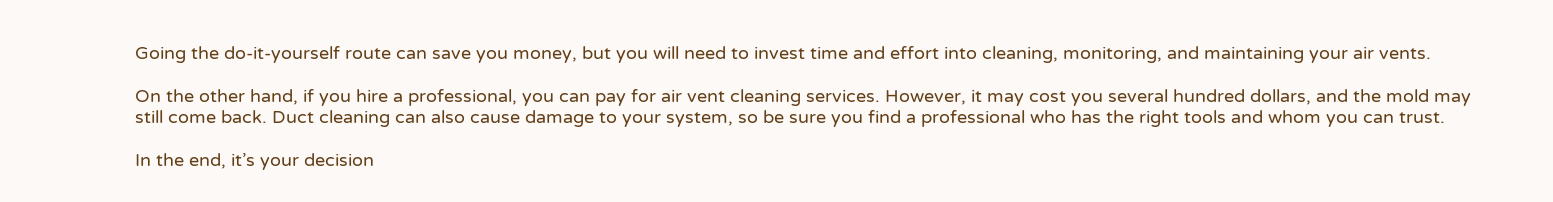Going the do-it-yourself route can save you money, but you will need to invest time and effort into cleaning, monitoring, and maintaining your air vents.

On the other hand, if you hire a professional, you can pay for air vent cleaning services. However, it may cost you several hundred dollars, and the mold may still come back. Duct cleaning can also cause damage to your system, so be sure you find a professional who has the right tools and whom you can trust.

In the end, it’s your decision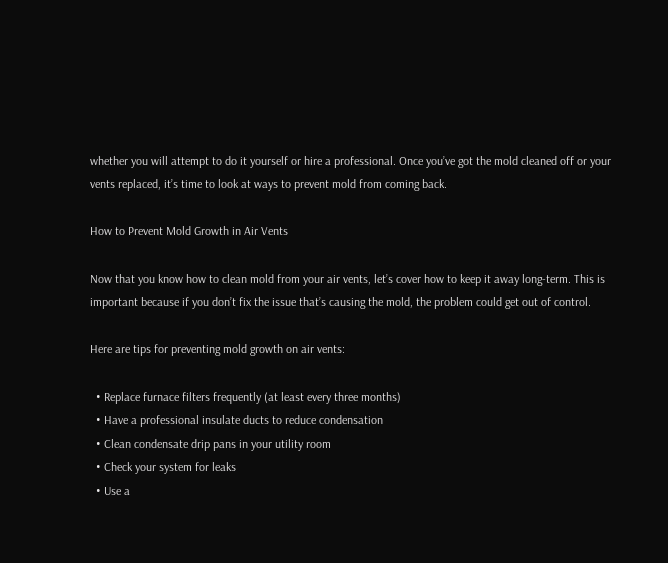whether you will attempt to do it yourself or hire a professional. Once you’ve got the mold cleaned off or your vents replaced, it’s time to look at ways to prevent mold from coming back.

How to Prevent Mold Growth in Air Vents

Now that you know how to clean mold from your air vents, let’s cover how to keep it away long-term. This is important because if you don’t fix the issue that’s causing the mold, the problem could get out of control.

Here are tips for preventing mold growth on air vents:

  • Replace furnace filters frequently (at least every three months)
  • Have a professional insulate ducts to reduce condensation
  • Clean condensate drip pans in your utility room
  • Check your system for leaks
  • Use a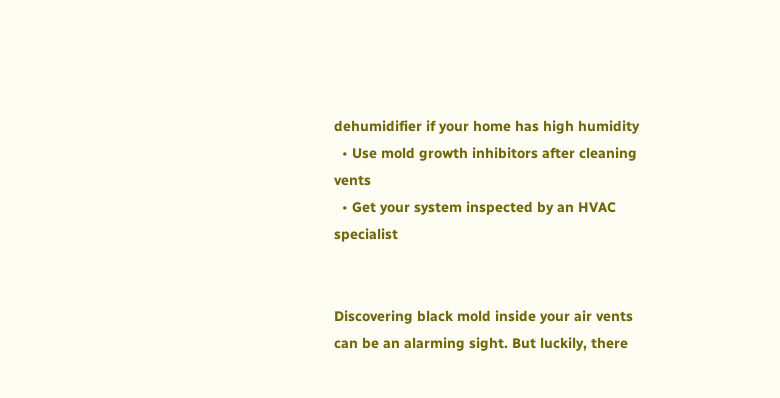dehumidifier if your home has high humidity
  • Use mold growth inhibitors after cleaning vents
  • Get your system inspected by an HVAC specialist


Discovering black mold inside your air vents can be an alarming sight. But luckily, there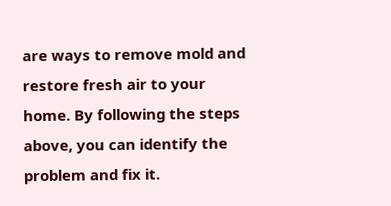are ways to remove mold and restore fresh air to your home. By following the steps above, you can identify the problem and fix it.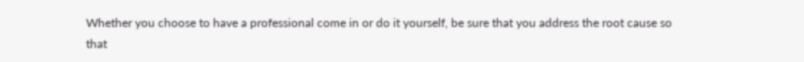Whether you choose to have a professional come in or do it yourself, be sure that you address the root cause so that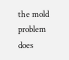the mold problem does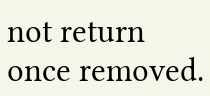not return once removed.